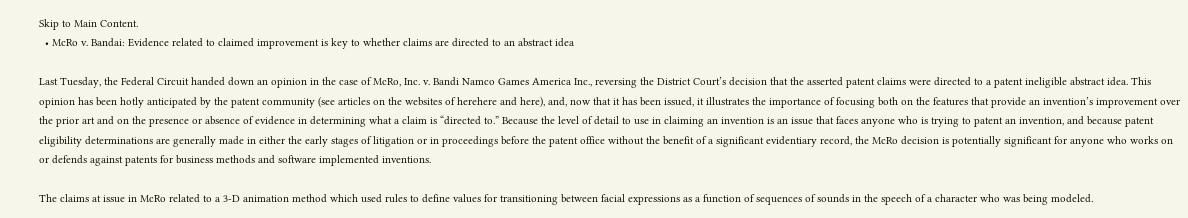Skip to Main Content.
  • McRo v. Bandai: Evidence related to claimed improvement is key to whether claims are directed to an abstract idea

Last Tuesday, the Federal Circuit handed down an opinion in the case of McRo, Inc. v. Bandi Namco Games America Inc., reversing the District Court’s decision that the asserted patent claims were directed to a patent ineligible abstract idea. This opinion has been hotly anticipated by the patent community (see articles on the websites of herehere and here), and, now that it has been issued, it illustrates the importance of focusing both on the features that provide an invention’s improvement over the prior art and on the presence or absence of evidence in determining what a claim is “directed to.” Because the level of detail to use in claiming an invention is an issue that faces anyone who is trying to patent an invention, and because patent eligibility determinations are generally made in either the early stages of litigation or in proceedings before the patent office without the benefit of a significant evidentiary record, the McRo decision is potentially significant for anyone who works on or defends against patents for business methods and software implemented inventions.

The claims at issue in McRo related to a 3-D animation method which used rules to define values for transitioning between facial expressions as a function of sequences of sounds in the speech of a character who was being modeled.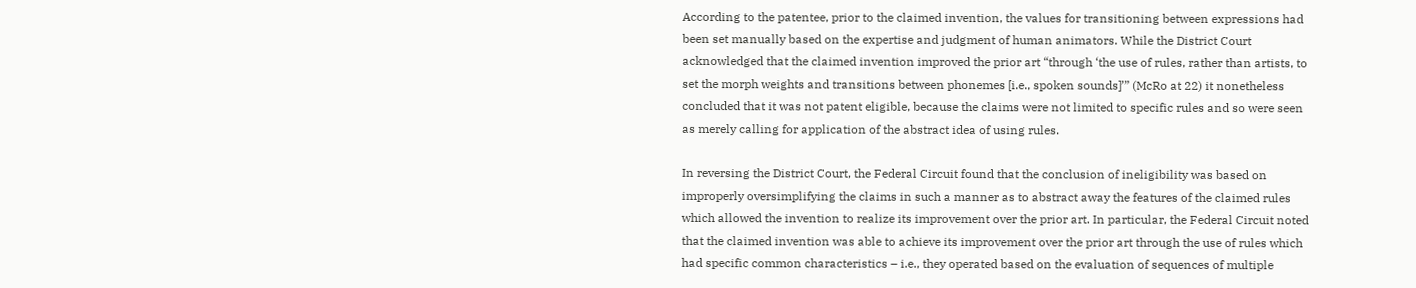According to the patentee, prior to the claimed invention, the values for transitioning between expressions had been set manually based on the expertise and judgment of human animators. While the District Court acknowledged that the claimed invention improved the prior art “through ‘the use of rules, rather than artists, to set the morph weights and transitions between phonemes [i.e., spoken sounds]’” (McRo at 22) it nonetheless concluded that it was not patent eligible, because the claims were not limited to specific rules and so were seen as merely calling for application of the abstract idea of using rules.

In reversing the District Court, the Federal Circuit found that the conclusion of ineligibility was based on improperly oversimplifying the claims in such a manner as to abstract away the features of the claimed rules which allowed the invention to realize its improvement over the prior art. In particular, the Federal Circuit noted that the claimed invention was able to achieve its improvement over the prior art through the use of rules which had specific common characteristics – i.e., they operated based on the evaluation of sequences of multiple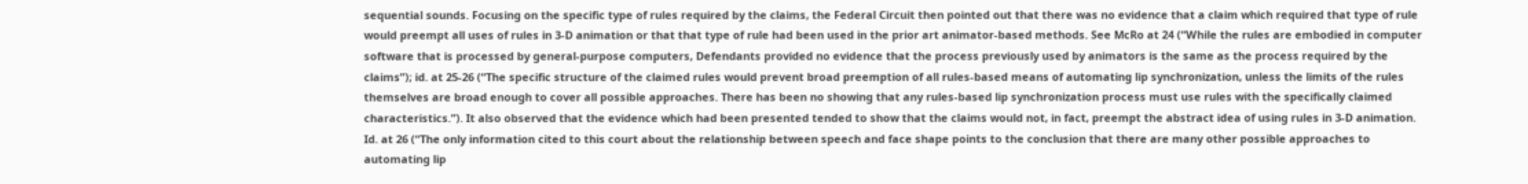sequential sounds. Focusing on the specific type of rules required by the claims, the Federal Circuit then pointed out that there was no evidence that a claim which required that type of rule would preempt all uses of rules in 3-D animation or that that type of rule had been used in the prior art animator-based methods. See McRo at 24 (“While the rules are embodied in computer software that is processed by general-purpose computers, Defendants provided no evidence that the process previously used by animators is the same as the process required by the claims”); id. at 25-26 (“The specific structure of the claimed rules would prevent broad preemption of all rules-based means of automating lip synchronization, unless the limits of the rules themselves are broad enough to cover all possible approaches. There has been no showing that any rules-based lip synchronization process must use rules with the specifically claimed characteristics.”). It also observed that the evidence which had been presented tended to show that the claims would not, in fact, preempt the abstract idea of using rules in 3-D animation. Id. at 26 (“The only information cited to this court about the relationship between speech and face shape points to the conclusion that there are many other possible approaches to automating lip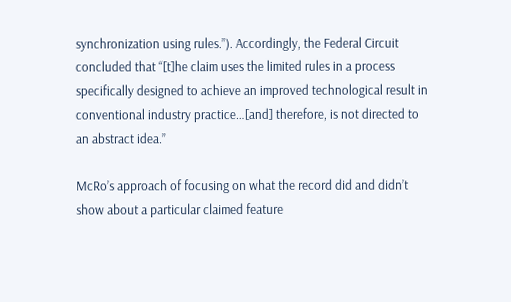synchronization using rules.”). Accordingly, the Federal Circuit concluded that “[t]he claim uses the limited rules in a process specifically designed to achieve an improved technological result in conventional industry practice…[and] therefore, is not directed to an abstract idea.”

McRo’s approach of focusing on what the record did and didn’t show about a particular claimed feature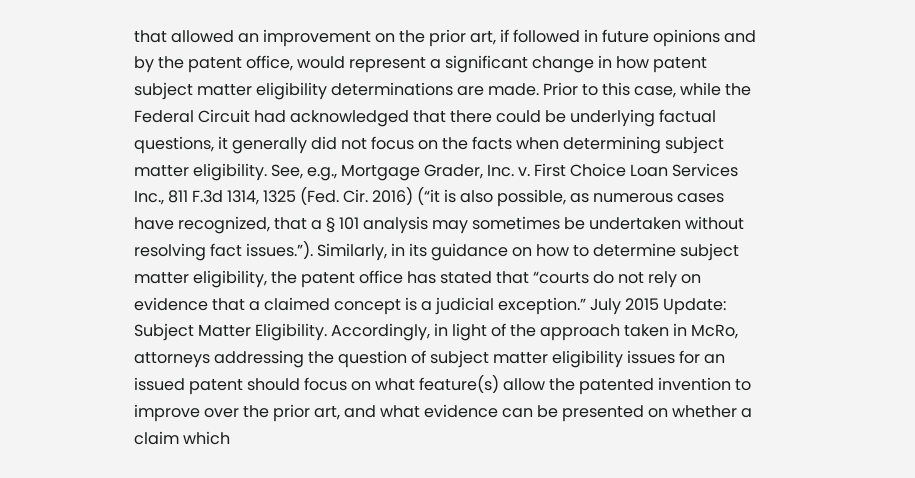that allowed an improvement on the prior art, if followed in future opinions and by the patent office, would represent a significant change in how patent subject matter eligibility determinations are made. Prior to this case, while the Federal Circuit had acknowledged that there could be underlying factual questions, it generally did not focus on the facts when determining subject matter eligibility. See, e.g., Mortgage Grader, Inc. v. First Choice Loan Services Inc., 811 F.3d 1314, 1325 (Fed. Cir. 2016) (“it is also possible, as numerous cases have recognized, that a § 101 analysis may sometimes be undertaken without resolving fact issues.”). Similarly, in its guidance on how to determine subject matter eligibility, the patent office has stated that “courts do not rely on evidence that a claimed concept is a judicial exception.” July 2015 Update: Subject Matter Eligibility. Accordingly, in light of the approach taken in McRo, attorneys addressing the question of subject matter eligibility issues for an issued patent should focus on what feature(s) allow the patented invention to improve over the prior art, and what evidence can be presented on whether a claim which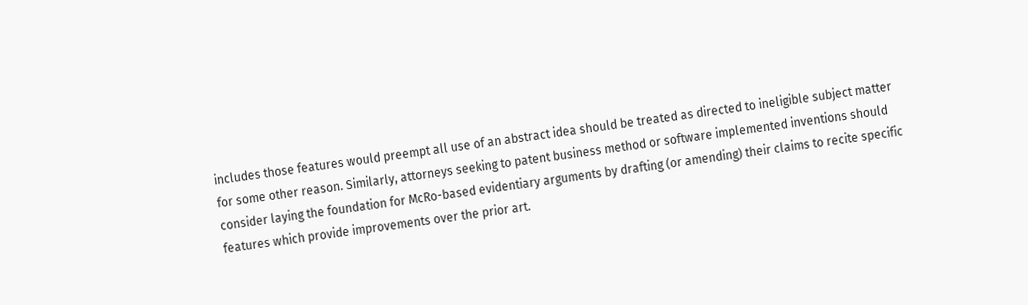includes those features would preempt all use of an abstract idea should be treated as directed to ineligible subject matter for some other reason. Similarly, attorneys seeking to patent business method or software implemented inventions should consider laying the foundation for McRo-based evidentiary arguments by drafting (or amending) their claims to recite specific features which provide improvements over the prior art.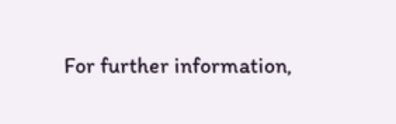For further information,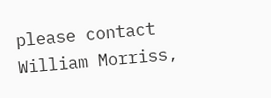please contact William Morriss,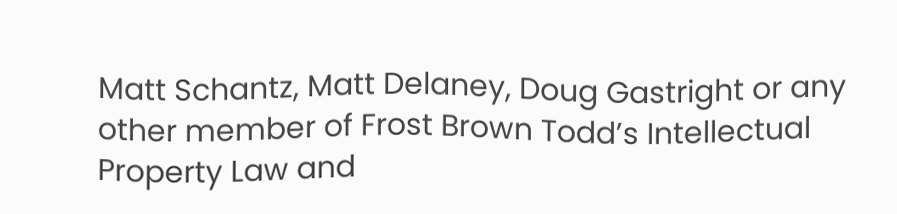Matt Schantz, Matt Delaney, Doug Gastright or any other member of Frost Brown Todd’s Intellectual Property Law and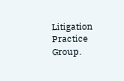Litigation Practice Group.